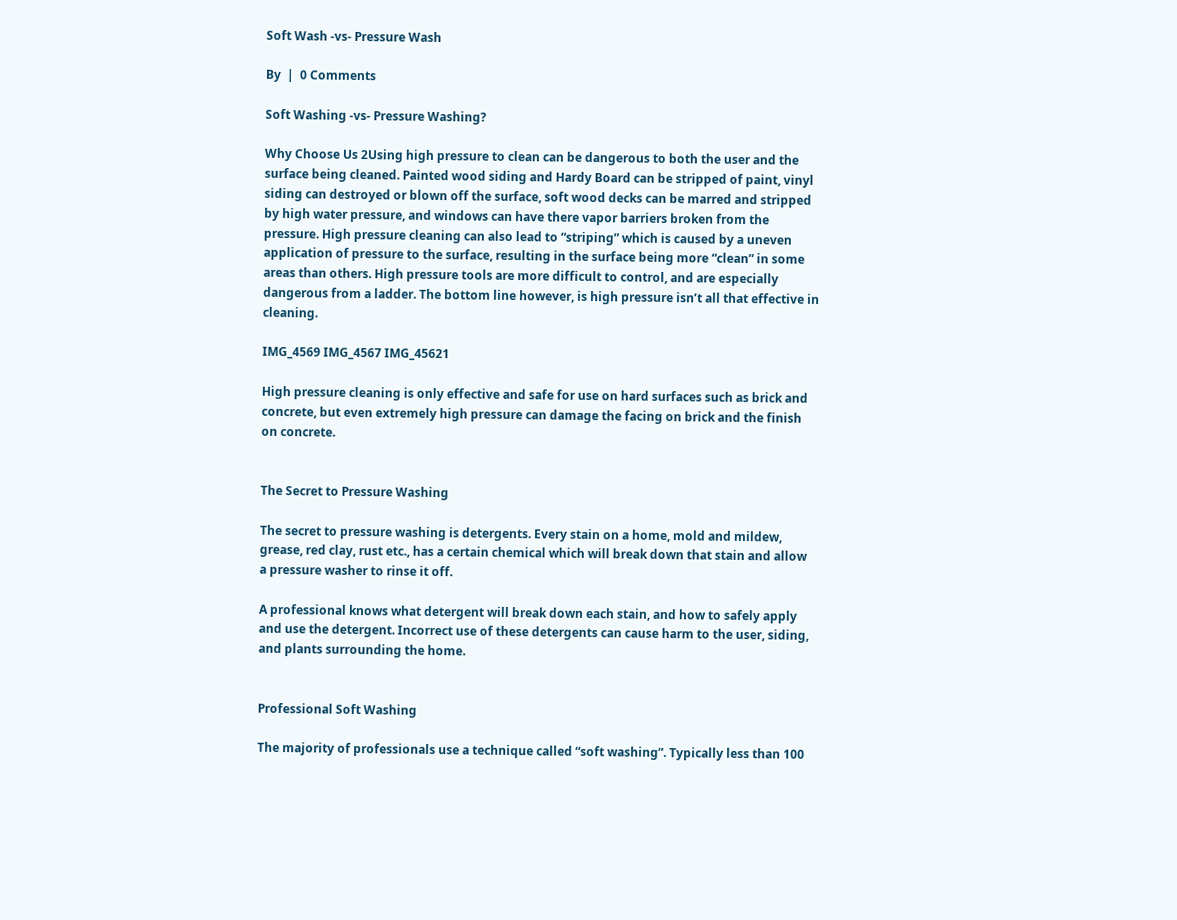Soft Wash -vs- Pressure Wash

By  |  0 Comments

Soft Washing -vs- Pressure Washing?

Why Choose Us 2Using high pressure to clean can be dangerous to both the user and the surface being cleaned. Painted wood siding and Hardy Board can be stripped of paint, vinyl siding can destroyed or blown off the surface, soft wood decks can be marred and stripped by high water pressure, and windows can have there vapor barriers broken from the pressure. High pressure cleaning can also lead to “striping” which is caused by a uneven application of pressure to the surface, resulting in the surface being more “clean” in some areas than others. High pressure tools are more difficult to control, and are especially dangerous from a ladder. The bottom line however, is high pressure isn’t all that effective in cleaning.

IMG_4569 IMG_4567 IMG_45621

High pressure cleaning is only effective and safe for use on hard surfaces such as brick and concrete, but even extremely high pressure can damage the facing on brick and the finish on concrete.


The Secret to Pressure Washing

The secret to pressure washing is detergents. Every stain on a home, mold and mildew, grease, red clay, rust etc., has a certain chemical which will break down that stain and allow a pressure washer to rinse it off.

A professional knows what detergent will break down each stain, and how to safely apply and use the detergent. Incorrect use of these detergents can cause harm to the user, siding, and plants surrounding the home.


Professional Soft Washing

The majority of professionals use a technique called “soft washing”. Typically less than 100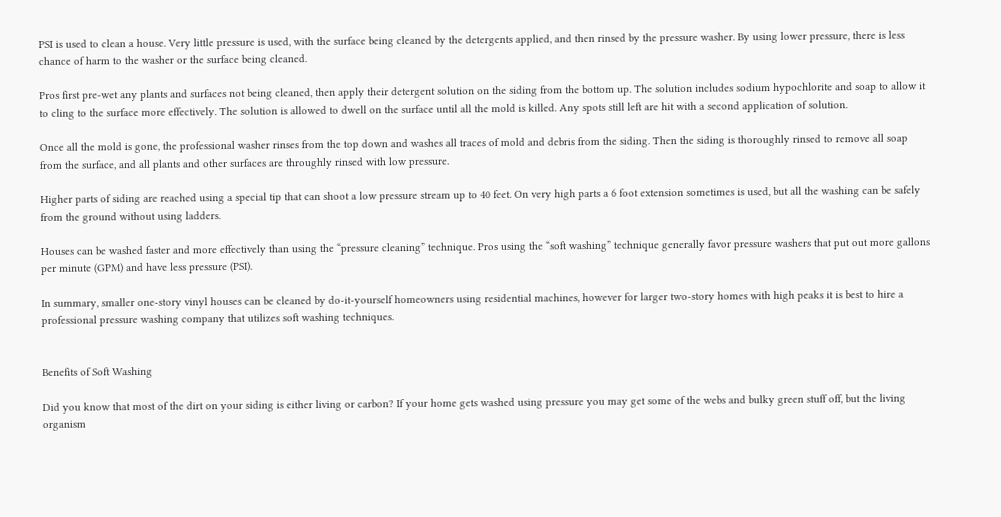PSI is used to clean a house. Very little pressure is used, with the surface being cleaned by the detergents applied, and then rinsed by the pressure washer. By using lower pressure, there is less chance of harm to the washer or the surface being cleaned.

Pros first pre-wet any plants and surfaces not being cleaned, then apply their detergent solution on the siding from the bottom up. The solution includes sodium hypochlorite and soap to allow it to cling to the surface more effectively. The solution is allowed to dwell on the surface until all the mold is killed. Any spots still left are hit with a second application of solution.

Once all the mold is gone, the professional washer rinses from the top down and washes all traces of mold and debris from the siding. Then the siding is thoroughly rinsed to remove all soap from the surface, and all plants and other surfaces are throughly rinsed with low pressure.

Higher parts of siding are reached using a special tip that can shoot a low pressure stream up to 40 feet. On very high parts a 6 foot extension sometimes is used, but all the washing can be safely from the ground without using ladders.

Houses can be washed faster and more effectively than using the “pressure cleaning” technique. Pros using the “soft washing” technique generally favor pressure washers that put out more gallons per minute (GPM) and have less pressure (PSI).

In summary, smaller one-story vinyl houses can be cleaned by do-it-yourself homeowners using residential machines, however for larger two-story homes with high peaks it is best to hire a professional pressure washing company that utilizes soft washing techniques.


Benefits of Soft Washing

Did you know that most of the dirt on your siding is either living or carbon? If your home gets washed using pressure you may get some of the webs and bulky green stuff off, but the living organism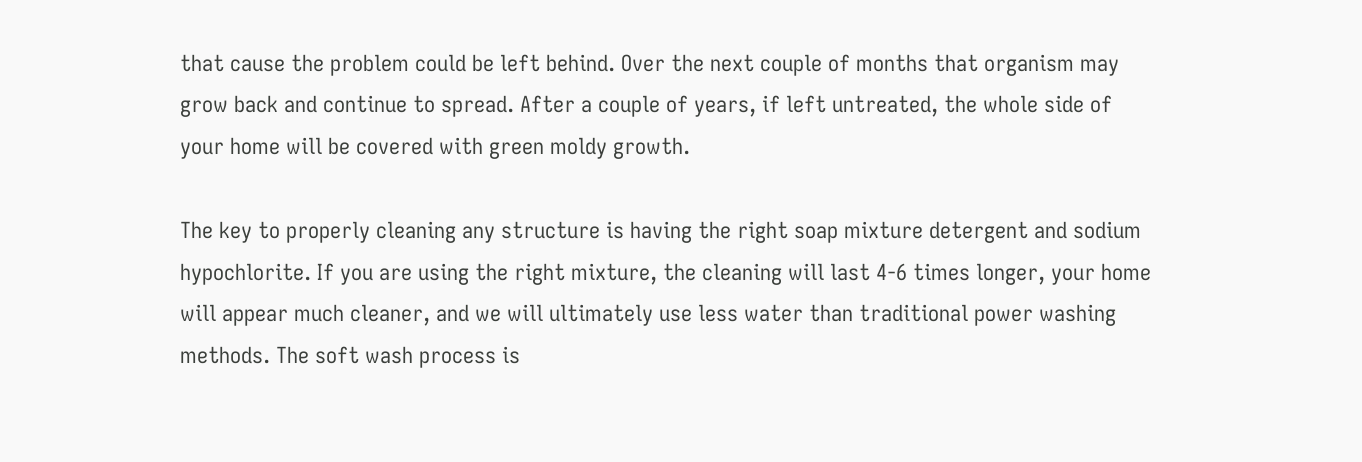that cause the problem could be left behind. Over the next couple of months that organism may grow back and continue to spread. After a couple of years, if left untreated, the whole side of your home will be covered with green moldy growth.

The key to properly cleaning any structure is having the right soap mixture detergent and sodium hypochlorite. If you are using the right mixture, the cleaning will last 4-6 times longer, your home will appear much cleaner, and we will ultimately use less water than traditional power washing methods. The soft wash process is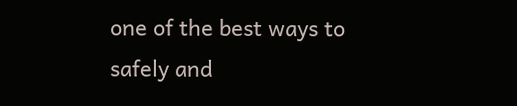one of the best ways to safely and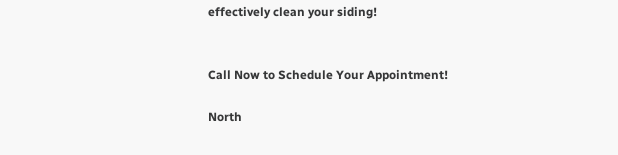effectively clean your siding!


Call Now to Schedule Your Appointment!

North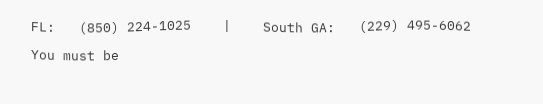FL:   (850) 224-1025    |    South GA:   (229) 495-6062

You must be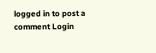logged in to post a comment Login